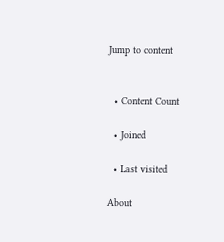Jump to content


  • Content Count

  • Joined

  • Last visited

About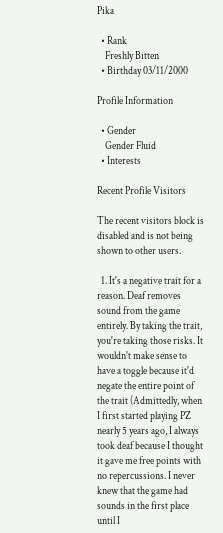Pika

  • Rank
    Freshly Bitten
  • Birthday 03/11/2000

Profile Information

  • Gender
    Gender Fluid
  • Interests

Recent Profile Visitors

The recent visitors block is disabled and is not being shown to other users.

  1. It's a negative trait for a reason. Deaf removes sound from the game entirely. By taking the trait, you're taking those risks. It wouldn't make sense to have a toggle because it'd negate the entire point of the trait (Admittedly, when I first started playing PZ nearly 5 years ago, I always took deaf because I thought it gave me free points with no repercussions. I never knew that the game had sounds in the first place until I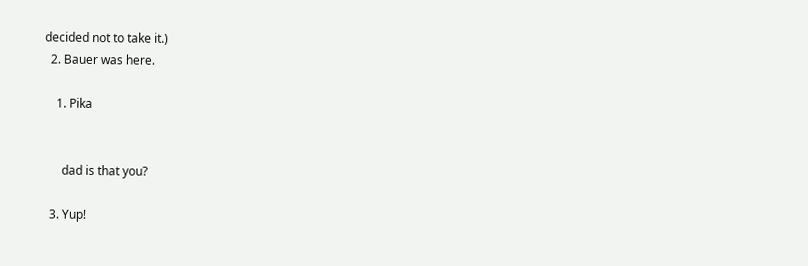decided not to take it.)
  2. Bauer was here.

    1. Pika


      dad is that you?

  3. Yup!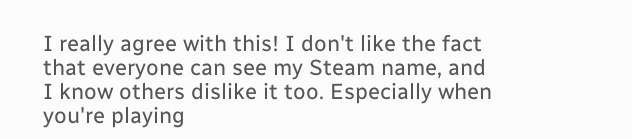I really agree with this! I don't like the fact that everyone can see my Steam name, and I know others dislike it too. Especially when you're playing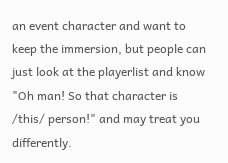an event character and want to keep the immersion, but people can just look at the playerlist and know "Oh man! So that character is /this/ person!" and may treat you differently.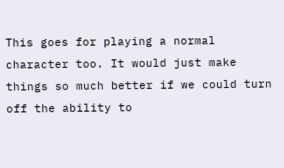This goes for playing a normal character too. It would just make things so much better if we could turn off the ability to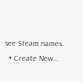see Steam names.
  • Create New...